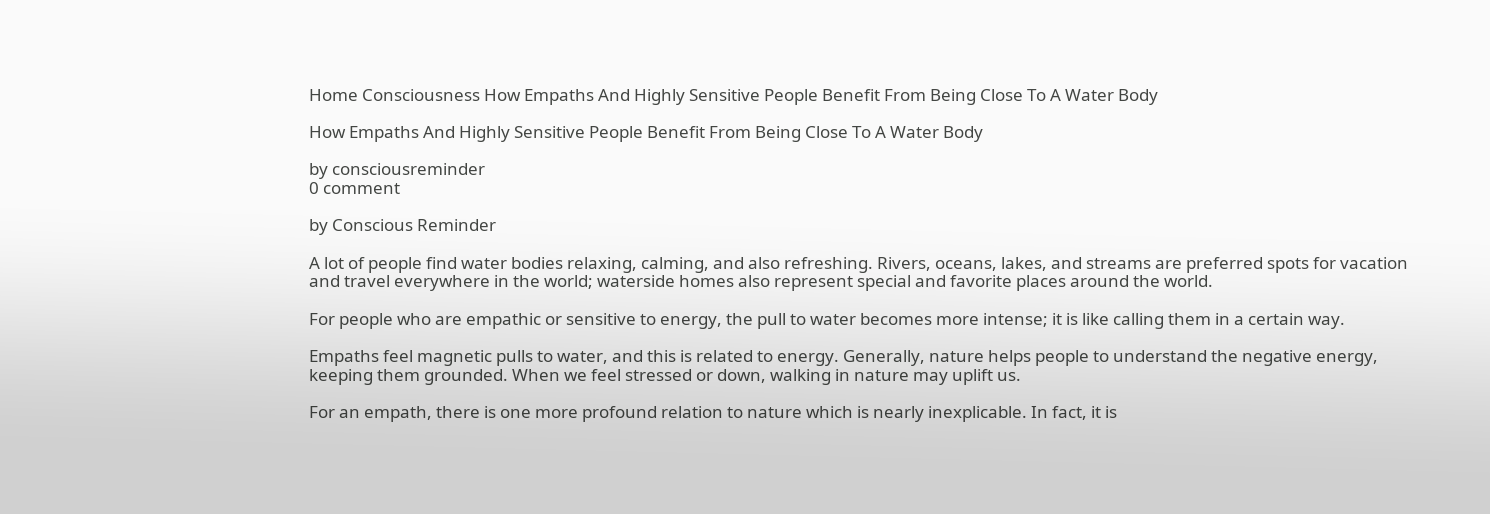Home Consciousness How Empaths And Highly Sensitive People Benefit From Being Close To A Water Body

How Empaths And Highly Sensitive People Benefit From Being Close To A Water Body

by consciousreminder
0 comment

by Conscious Reminder

A lot of people find water bodies relaxing, calming, and also refreshing. Rivers, oceans, lakes, and streams are preferred spots for vacation and travel everywhere in the world; waterside homes also represent special and favorite places around the world.

For people who are empathic or sensitive to energy, the pull to water becomes more intense; it is like calling them in a certain way.

Empaths feel magnetic pulls to water, and this is related to energy. Generally, nature helps people to understand the negative energy, keeping them grounded. When we feel stressed or down, walking in nature may uplift us.

For an empath, there is one more profound relation to nature which is nearly inexplicable. In fact, it is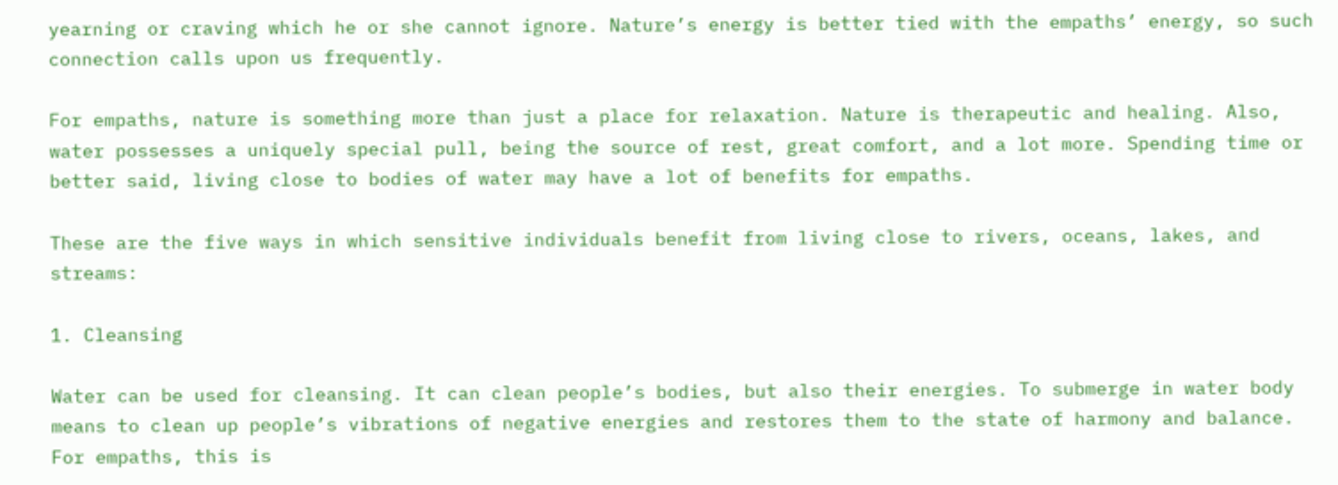yearning or craving which he or she cannot ignore. Nature’s energy is better tied with the empaths’ energy, so such connection calls upon us frequently.

For empaths, nature is something more than just a place for relaxation. Nature is therapeutic and healing. Also, water possesses a uniquely special pull, being the source of rest, great comfort, and a lot more. Spending time or better said, living close to bodies of water may have a lot of benefits for empaths.

These are the five ways in which sensitive individuals benefit from living close to rivers, oceans, lakes, and streams:

1. Cleansing

Water can be used for cleansing. It can clean people’s bodies, but also their energies. To submerge in water body means to clean up people’s vibrations of negative energies and restores them to the state of harmony and balance. For empaths, this is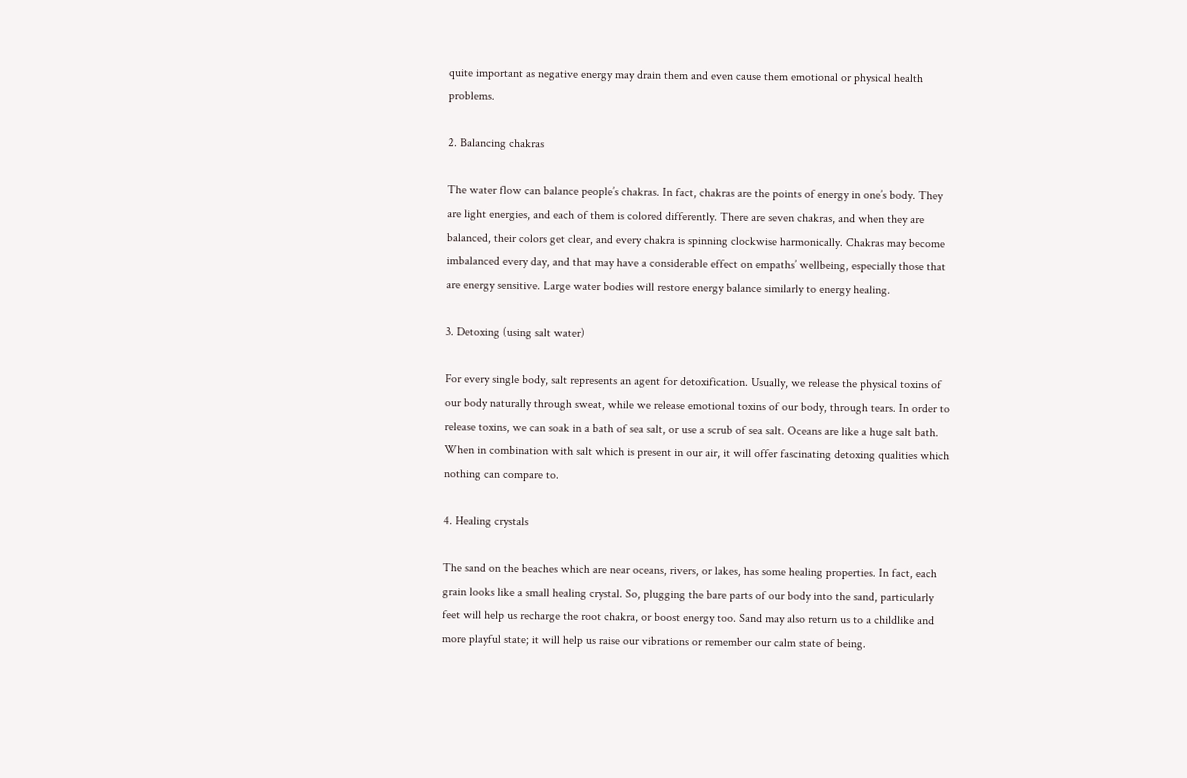quite important as negative energy may drain them and even cause them emotional or physical health problems.

2. Balancing chakras

The water flow can balance people’s chakras. In fact, chakras are the points of energy in one’s body. They are light energies, and each of them is colored differently. There are seven chakras, and when they are balanced, their colors get clear, and every chakra is spinning clockwise harmonically. Chakras may become imbalanced every day, and that may have a considerable effect on empaths’ wellbeing, especially those that are energy sensitive. Large water bodies will restore energy balance similarly to energy healing.

3. Detoxing (using salt water)

For every single body, salt represents an agent for detoxification. Usually, we release the physical toxins of our body naturally through sweat, while we release emotional toxins of our body, through tears. In order to release toxins, we can soak in a bath of sea salt, or use a scrub of sea salt. Oceans are like a huge salt bath. When in combination with salt which is present in our air, it will offer fascinating detoxing qualities which nothing can compare to.

4. Healing crystals

The sand on the beaches which are near oceans, rivers, or lakes, has some healing properties. In fact, each grain looks like a small healing crystal. So, plugging the bare parts of our body into the sand, particularly feet will help us recharge the root chakra, or boost energy too. Sand may also return us to a childlike and more playful state; it will help us raise our vibrations or remember our calm state of being.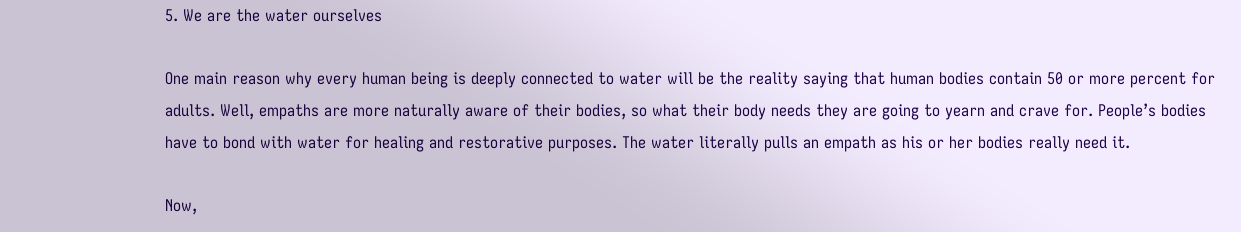5. We are the water ourselves

One main reason why every human being is deeply connected to water will be the reality saying that human bodies contain 50 or more percent for adults. Well, empaths are more naturally aware of their bodies, so what their body needs they are going to yearn and crave for. People’s bodies have to bond with water for healing and restorative purposes. The water literally pulls an empath as his or her bodies really need it.

Now,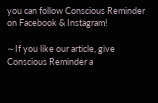you can follow Conscious Reminder on Facebook & Instagram!

∼If you like our article, give Conscious Reminder a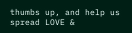thumbs up, and help us spread LOVE &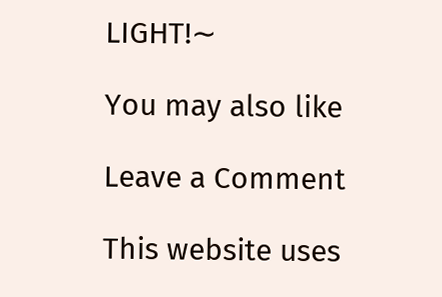LIGHT!∼

You may also like

Leave a Comment

This website uses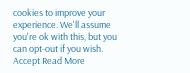cookies to improve your experience. We'll assume you're ok with this, but you can opt-out if you wish. Accept Read More